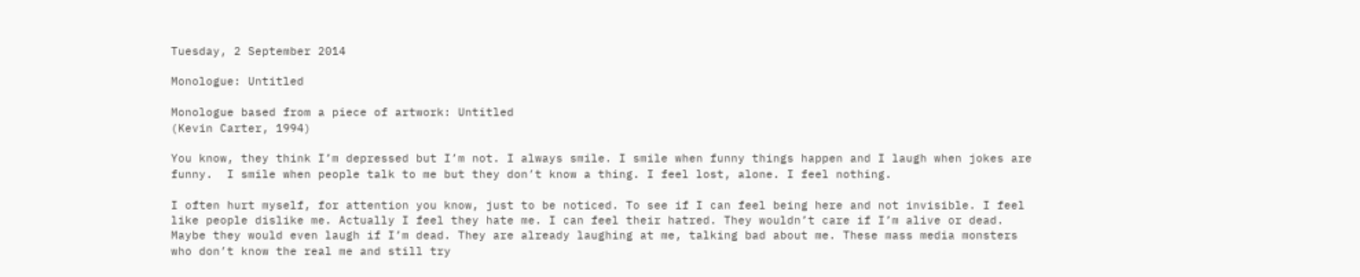Tuesday, 2 September 2014

Monologue: Untitled

Monologue based from a piece of artwork: Untitled
(Kevin Carter, 1994)

You know, they think I’m depressed but I’m not. I always smile. I smile when funny things happen and I laugh when jokes are funny.  I smile when people talk to me but they don’t know a thing. I feel lost, alone. I feel nothing.

I often hurt myself, for attention you know, just to be noticed. To see if I can feel being here and not invisible. I feel like people dislike me. Actually I feel they hate me. I can feel their hatred. They wouldn’t care if I’m alive or dead. Maybe they would even laugh if I’m dead. They are already laughing at me, talking bad about me. These mass media monsters who don’t know the real me and still try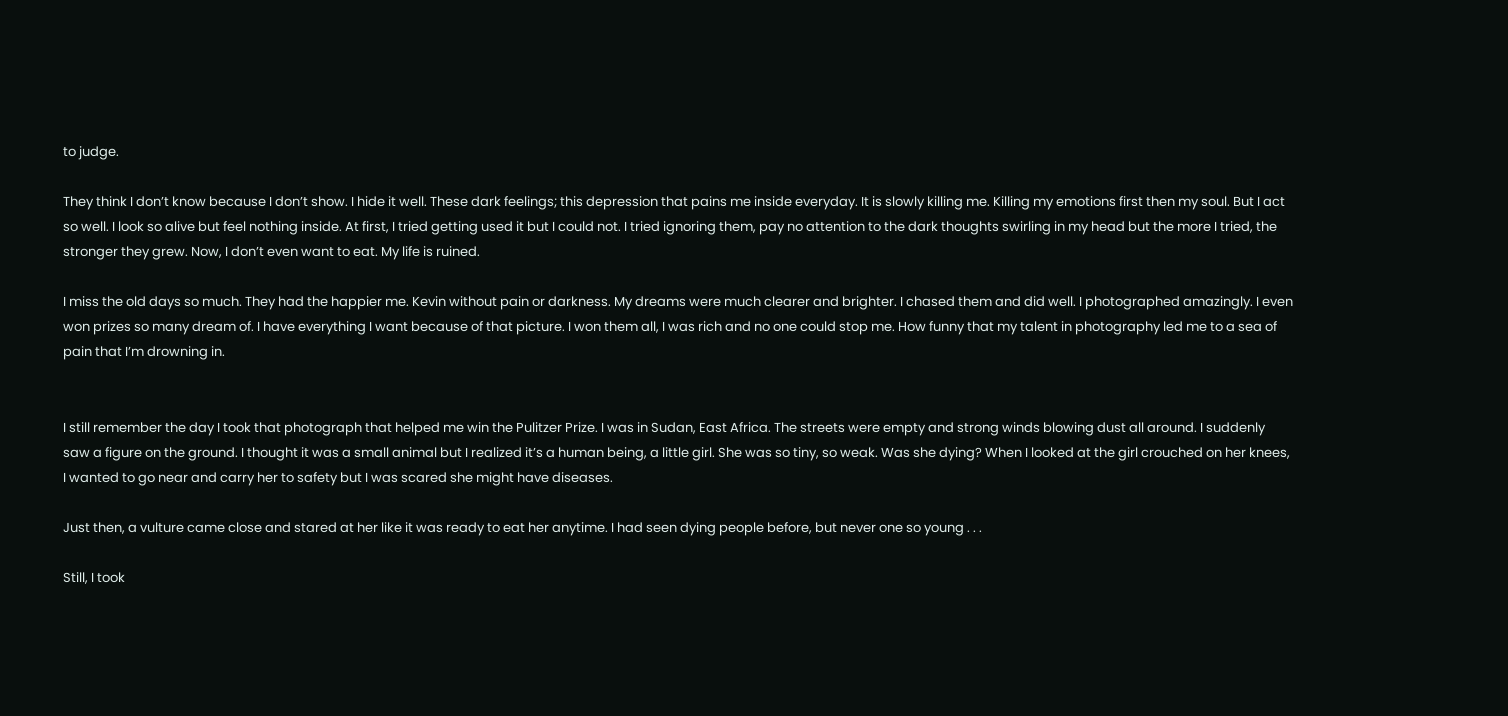to judge.

They think I don’t know because I don’t show. I hide it well. These dark feelings; this depression that pains me inside everyday. It is slowly killing me. Killing my emotions first then my soul. But I act so well. I look so alive but feel nothing inside. At first, I tried getting used it but I could not. I tried ignoring them, pay no attention to the dark thoughts swirling in my head but the more I tried, the stronger they grew. Now, I don’t even want to eat. My life is ruined.

I miss the old days so much. They had the happier me. Kevin without pain or darkness. My dreams were much clearer and brighter. I chased them and did well. I photographed amazingly. I even won prizes so many dream of. I have everything I want because of that picture. I won them all, I was rich and no one could stop me. How funny that my talent in photography led me to a sea of pain that I’m drowning in.


I still remember the day I took that photograph that helped me win the Pulitzer Prize. I was in Sudan, East Africa. The streets were empty and strong winds blowing dust all around. I suddenly saw a figure on the ground. I thought it was a small animal but I realized it’s a human being, a little girl. She was so tiny, so weak. Was she dying? When I looked at the girl crouched on her knees, I wanted to go near and carry her to safety but I was scared she might have diseases.

Just then, a vulture came close and stared at her like it was ready to eat her anytime. I had seen dying people before, but never one so young . . .

Still, I took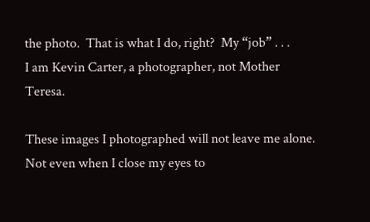the photo.  That is what I do, right?  My “job” . . .
I am Kevin Carter, a photographer, not Mother Teresa.

These images I photographed will not leave me alone. Not even when I close my eyes to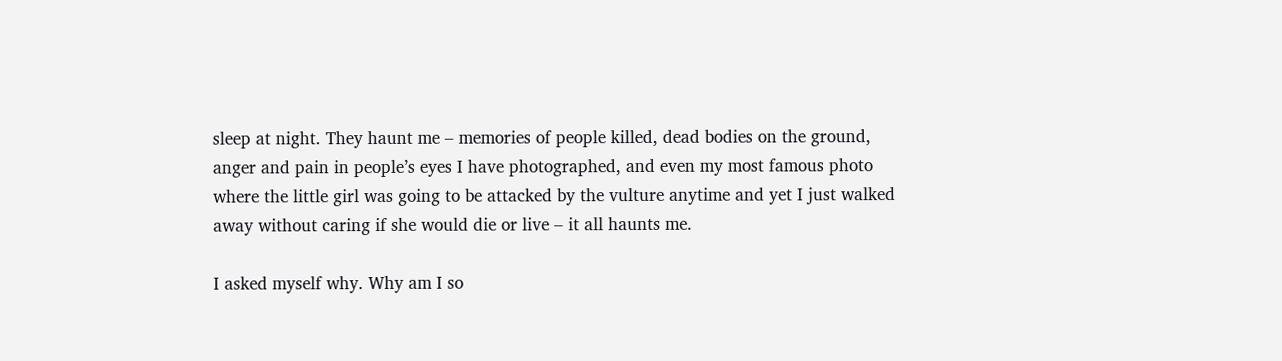sleep at night. They haunt me – memories of people killed, dead bodies on the ground, anger and pain in people’s eyes I have photographed, and even my most famous photo where the little girl was going to be attacked by the vulture anytime and yet I just walked away without caring if she would die or live – it all haunts me.

I asked myself why. Why am I so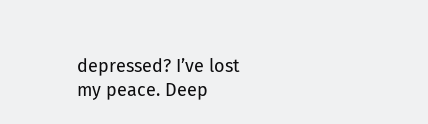depressed? I’ve lost my peace. Deep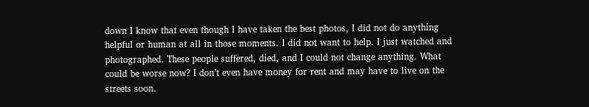down I know that even though I have taken the best photos, I did not do anything helpful or human at all in those moments. I did not want to help. I just watched and photographed. These people suffered, died, and I could not change anything. What could be worse now? I don’t even have money for rent and may have to live on the streets soon.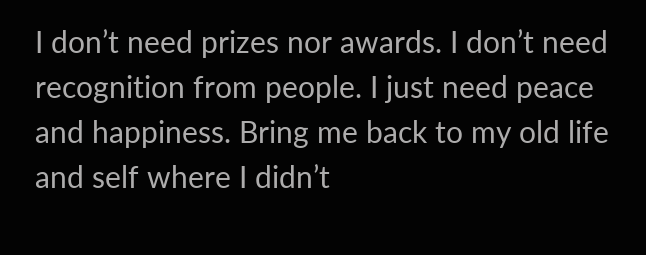I don’t need prizes nor awards. I don’t need recognition from people. I just need peace and happiness. Bring me back to my old life and self where I didn’t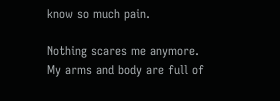know so much pain.

Nothing scares me anymore. My arms and body are full of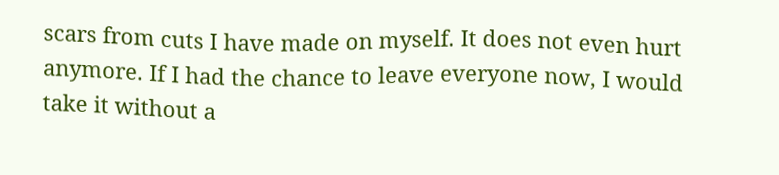scars from cuts I have made on myself. It does not even hurt anymore. If I had the chance to leave everyone now, I would take it without a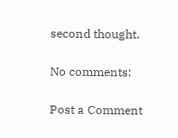second thought.

No comments:

Post a Comment